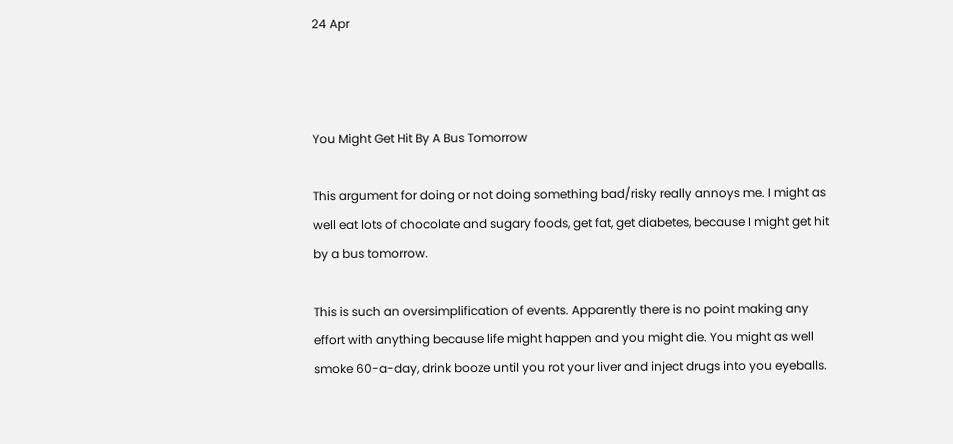24 Apr



You Might Get Hit By A Bus Tomorrow

This argument for doing or not doing something bad/risky really annoys me. I might as well eat lots of chocolate and sugary foods, get fat, get diabetes, because I might get hit by a bus tomorrow.

This is such an oversimplification of events. Apparently there is no point making any effort with anything because life might happen and you might die. You might as well smoke 60-a-day, drink booze until you rot your liver and inject drugs into you eyeballs.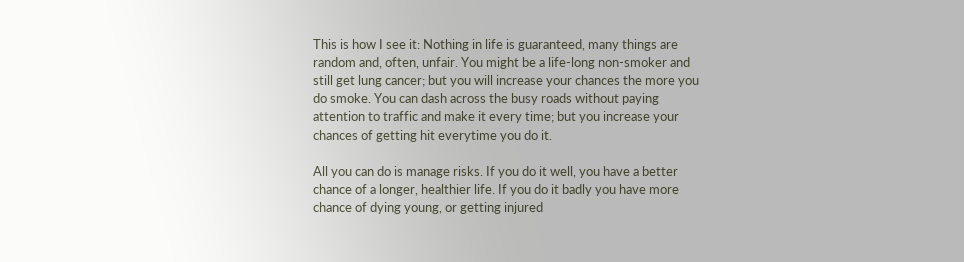This is how I see it: Nothing in life is guaranteed, many things are random and, often, unfair. You might be a life-long non-smoker and still get lung cancer; but you will increase your chances the more you do smoke. You can dash across the busy roads without paying attention to traffic and make it every time; but you increase your chances of getting hit everytime you do it.

All you can do is manage risks. If you do it well, you have a better chance of a longer, healthier life. If you do it badly you have more chance of dying young, or getting injured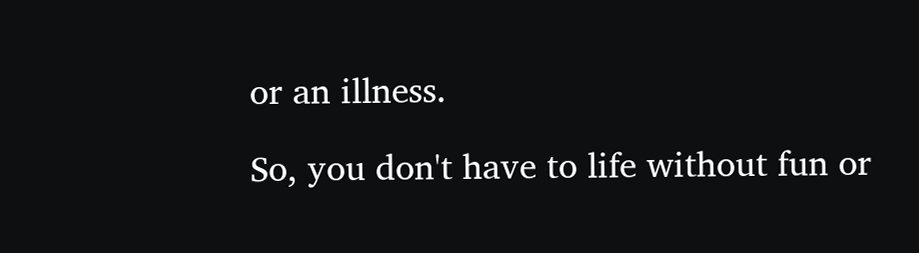or an illness.

So, you don't have to life without fun or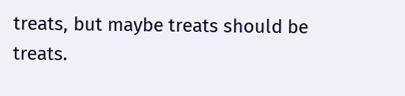treats, but maybe treats should be treats.